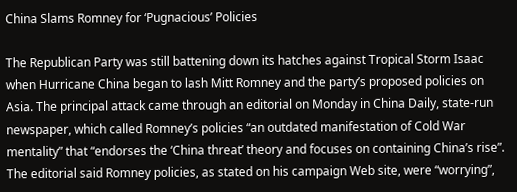China Slams Romney for ‘Pugnacious’ Policies

The Republican Party was still battening down its hatches against Tropical Storm Isaac when Hurricane China began to lash Mitt Romney and the party’s proposed policies on Asia. The principal attack came through an editorial on Monday in China Daily, state-run newspaper, which called Romney’s policies “an outdated manifestation of Cold War mentality” that “endorses the ‘China threat’ theory and focuses on containing China’s rise”. The editorial said Romney policies, as stated on his campaign Web site, were “worrying”,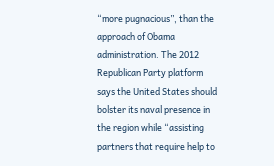“more pugnacious”, than the approach of Obama administration. The 2012 Republican Party platform says the United States should bolster its naval presence in the region while “assisting partners that require help to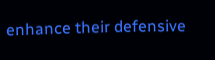enhance their defensive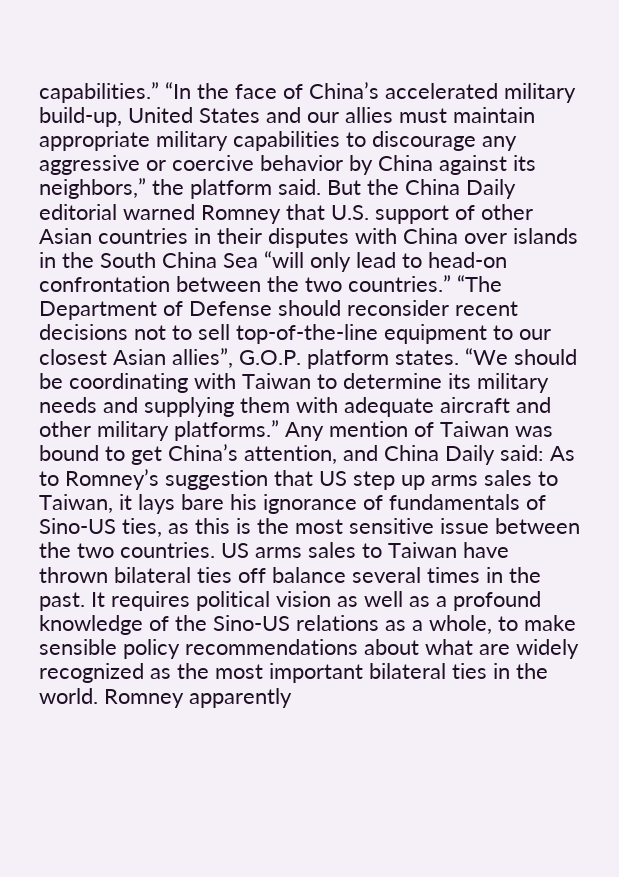capabilities.” “In the face of China’s accelerated military build-up, United States and our allies must maintain appropriate military capabilities to discourage any aggressive or coercive behavior by China against its neighbors,” the platform said. But the China Daily editorial warned Romney that U.S. support of other Asian countries in their disputes with China over islands in the South China Sea “will only lead to head-on confrontation between the two countries.” “The Department of Defense should reconsider recent decisions not to sell top-of-the-line equipment to our closest Asian allies”, G.O.P. platform states. “We should be coordinating with Taiwan to determine its military needs and supplying them with adequate aircraft and other military platforms.” Any mention of Taiwan was bound to get China’s attention, and China Daily said: As to Romney’s suggestion that US step up arms sales to Taiwan, it lays bare his ignorance of fundamentals of Sino-US ties, as this is the most sensitive issue between the two countries. US arms sales to Taiwan have thrown bilateral ties off balance several times in the past. It requires political vision as well as a profound knowledge of the Sino-US relations as a whole, to make sensible policy recommendations about what are widely recognized as the most important bilateral ties in the world. Romney apparently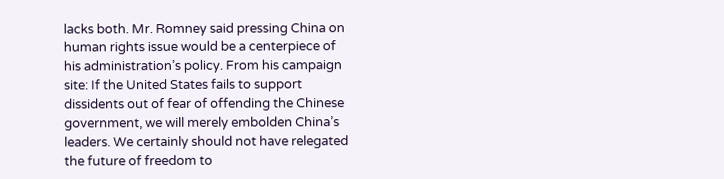lacks both. Mr. Romney said pressing China on human rights issue would be a centerpiece of his administration’s policy. From his campaign site: If the United States fails to support dissidents out of fear of offending the Chinese government, we will merely embolden China’s leaders. We certainly should not have relegated the future of freedom to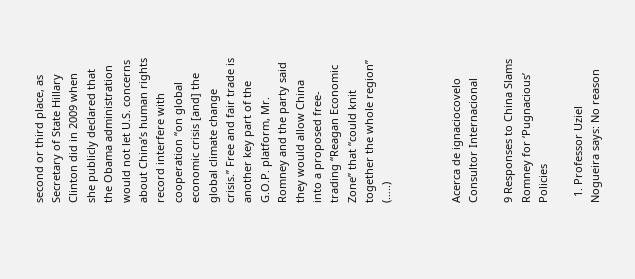second or third place, as Secretary of State Hillary Clinton did in 2009 when she publicly declared that the Obama administration would not let U.S. concerns about China’s human rights record interfere with cooperation “on global economic crisis [and] the global climate change crisis.” Free and fair trade is another key part of the G.O.P. platform, Mr. Romney and the party said they would allow China into a proposed free-trading “Reagan Economic Zone” that “could knit together the whole region” (…..)



Acerca de ignaciocovelo
Consultor Internacional

9 Responses to China Slams Romney for ‘Pugnacious’ Policies

  1. Professor Uziel Nogueira says: No reason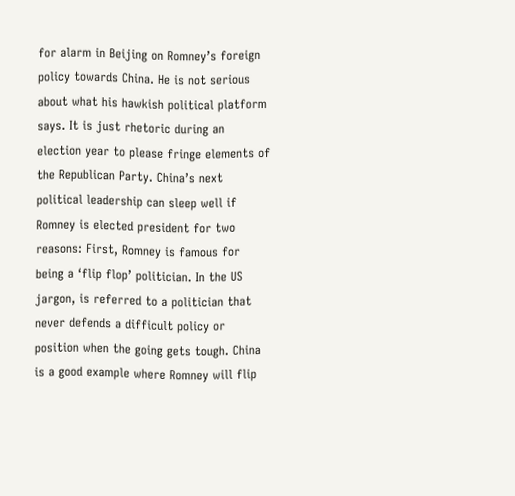for alarm in Beijing on Romney’s foreign policy towards China. He is not serious about what his hawkish political platform says. It is just rhetoric during an election year to please fringe elements of the Republican Party. China’s next political leadership can sleep well if Romney is elected president for two reasons: First, Romney is famous for being a ‘flip flop’ politician. In the US jargon, is referred to a politician that never defends a difficult policy or position when the going gets tough. China is a good example where Romney will flip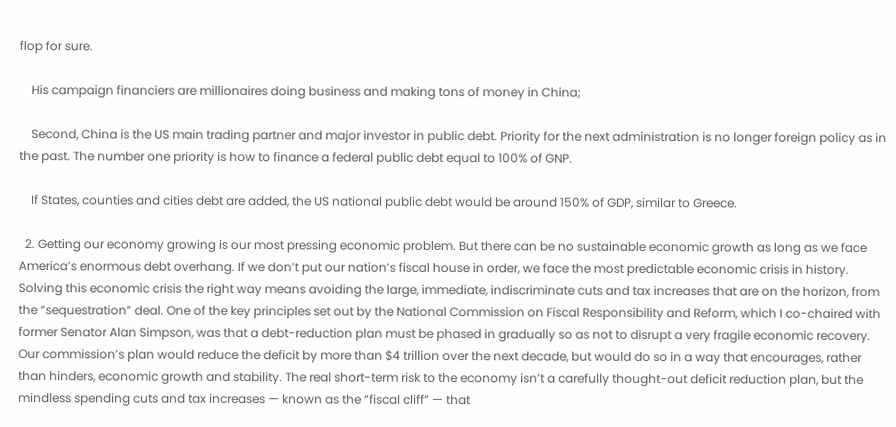flop for sure.

    His campaign financiers are millionaires doing business and making tons of money in China;

    Second, China is the US main trading partner and major investor in public debt. Priority for the next administration is no longer foreign policy as in the past. The number one priority is how to finance a federal public debt equal to 100% of GNP.

    If States, counties and cities debt are added, the US national public debt would be around 150% of GDP, similar to Greece.

  2. Getting our economy growing is our most pressing economic problem. But there can be no sustainable economic growth as long as we face America’s enormous debt overhang. If we don’t put our nation’s fiscal house in order, we face the most predictable economic crisis in history. Solving this economic crisis the right way means avoiding the large, immediate, indiscriminate cuts and tax increases that are on the horizon, from the “sequestration” deal. One of the key principles set out by the National Commission on Fiscal Responsibility and Reform, which I co-chaired with former Senator Alan Simpson, was that a debt-reduction plan must be phased in gradually so as not to disrupt a very fragile economic recovery. Our commission’s plan would reduce the deficit by more than $4 trillion over the next decade, but would do so in a way that encourages, rather than hinders, economic growth and stability. The real short-term risk to the economy isn’t a carefully thought-out deficit reduction plan, but the mindless spending cuts and tax increases — known as the “fiscal cliff” — that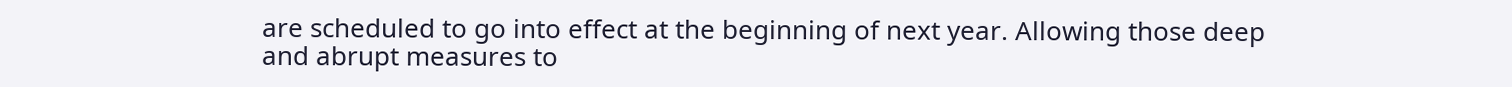are scheduled to go into effect at the beginning of next year. Allowing those deep and abrupt measures to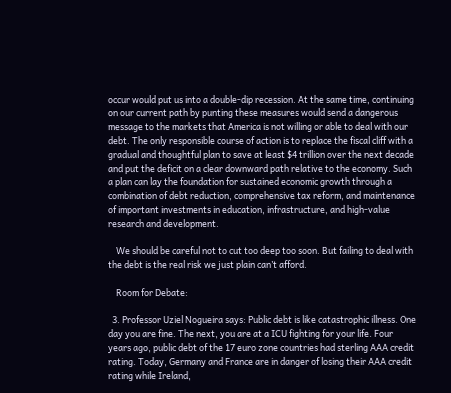occur would put us into a double-dip recession. At the same time, continuing on our current path by punting these measures would send a dangerous message to the markets that America is not willing or able to deal with our debt. The only responsible course of action is to replace the fiscal cliff with a gradual and thoughtful plan to save at least $4 trillion over the next decade and put the deficit on a clear downward path relative to the economy. Such a plan can lay the foundation for sustained economic growth through a combination of debt reduction, comprehensive tax reform, and maintenance of important investments in education, infrastructure, and high-value research and development.

    We should be careful not to cut too deep too soon. But failing to deal with the debt is the real risk we just plain can’t afford.

    Room for Debate:

  3. Professor Uziel Nogueira says: Public debt is like catastrophic illness. One day you are fine. The next, you are at a ICU fighting for your life. Four years ago, public debt of the 17 euro zone countries had sterling AAA credit rating. Today, Germany and France are in danger of losing their AAA credit rating while Ireland,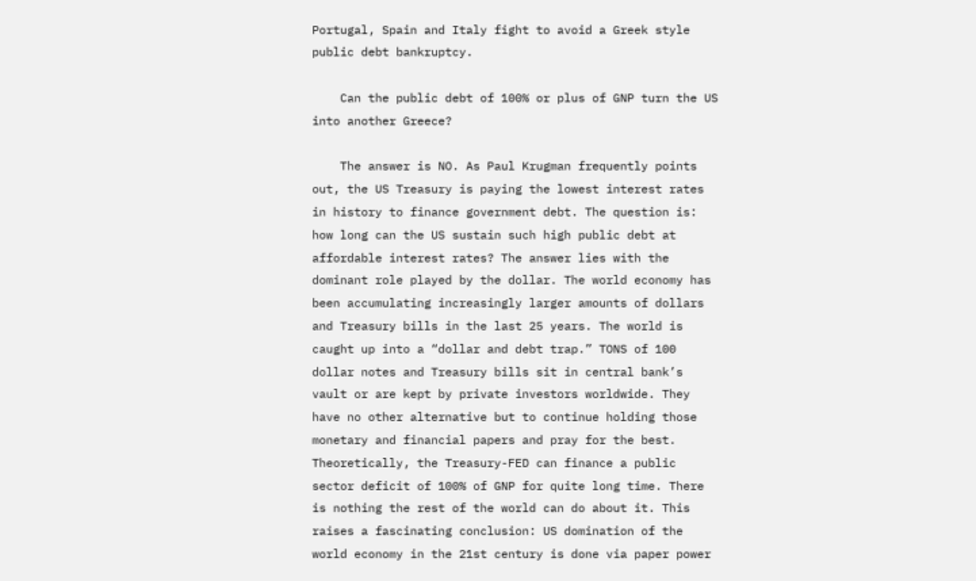Portugal, Spain and Italy fight to avoid a Greek style public debt bankruptcy.

    Can the public debt of 100% or plus of GNP turn the US into another Greece?

    The answer is NO. As Paul Krugman frequently points out, the US Treasury is paying the lowest interest rates in history to finance government debt. The question is: how long can the US sustain such high public debt at affordable interest rates? The answer lies with the dominant role played by the dollar. The world economy has been accumulating increasingly larger amounts of dollars and Treasury bills in the last 25 years. The world is caught up into a “dollar and debt trap.” TONS of 100 dollar notes and Treasury bills sit in central bank’s vault or are kept by private investors worldwide. They have no other alternative but to continue holding those monetary and financial papers and pray for the best. Theoretically, the Treasury-FED can finance a public sector deficit of 100% of GNP for quite long time. There is nothing the rest of the world can do about it. This raises a fascinating conclusion: US domination of the world economy in the 21st century is done via paper power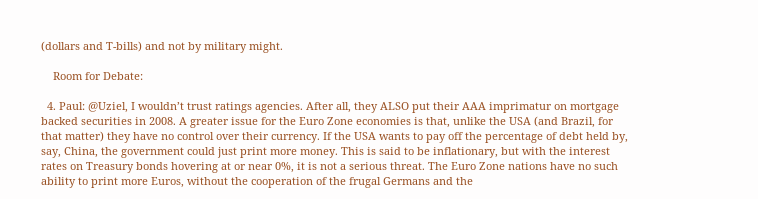(dollars and T-bills) and not by military might.

    Room for Debate:

  4. Paul: @Uziel, I wouldn’t trust ratings agencies. After all, they ALSO put their AAA imprimatur on mortgage backed securities in 2008. A greater issue for the Euro Zone economies is that, unlike the USA (and Brazil, for that matter) they have no control over their currency. If the USA wants to pay off the percentage of debt held by, say, China, the government could just print more money. This is said to be inflationary, but with the interest rates on Treasury bonds hovering at or near 0%, it is not a serious threat. The Euro Zone nations have no such ability to print more Euros, without the cooperation of the frugal Germans and the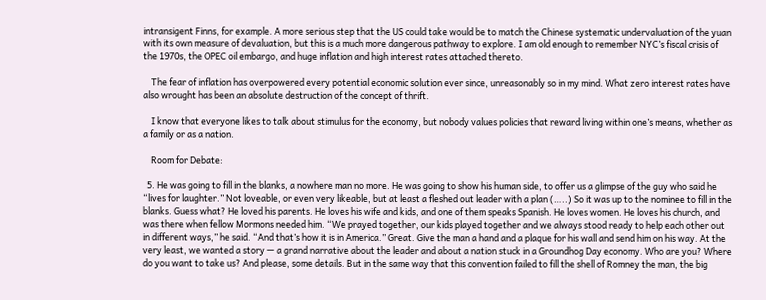intransigent Finns, for example. A more serious step that the US could take would be to match the Chinese systematic undervaluation of the yuan with its own measure of devaluation, but this is a much more dangerous pathway to explore. I am old enough to remember NYC’s fiscal crisis of the 1970s, the OPEC oil embargo, and huge inflation and high interest rates attached thereto.

    The fear of inflation has overpowered every potential economic solution ever since, unreasonably so in my mind. What zero interest rates have also wrought has been an absolute destruction of the concept of thrift.

    I know that everyone likes to talk about stimulus for the economy, but nobody values policies that reward living within one’s means, whether as a family or as a nation.

    Room for Debate:

  5. He was going to fill in the blanks, a nowhere man no more. He was going to show his human side, to offer us a glimpse of the guy who said he “lives for laughter.” Not loveable, or even very likeable, but at least a fleshed out leader with a plan (…..) So it was up to the nominee to fill in the blanks. Guess what? He loved his parents. He loves his wife and kids, and one of them speaks Spanish. He loves women. He loves his church, and was there when fellow Mormons needed him. “We prayed together, our kids played together and we always stood ready to help each other out in different ways,” he said. “And that’s how it is in America.” Great. Give the man a hand and a plaque for his wall and send him on his way. At the very least, we wanted a story — a grand narrative about the leader and about a nation stuck in a Groundhog Day economy. Who are you? Where do you want to take us? And please, some details. But in the same way that this convention failed to fill the shell of Romney the man, the big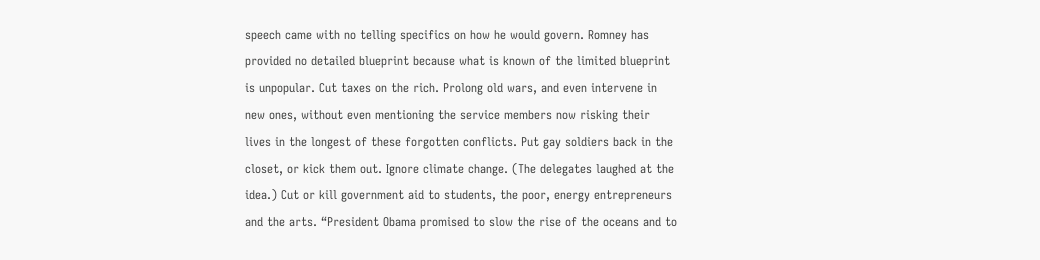speech came with no telling specifics on how he would govern. Romney has provided no detailed blueprint because what is known of the limited blueprint is unpopular. Cut taxes on the rich. Prolong old wars, and even intervene in new ones, without even mentioning the service members now risking their lives in the longest of these forgotten conflicts. Put gay soldiers back in the closet, or kick them out. Ignore climate change. (The delegates laughed at the idea.) Cut or kill government aid to students, the poor, energy entrepreneurs and the arts. “President Obama promised to slow the rise of the oceans and to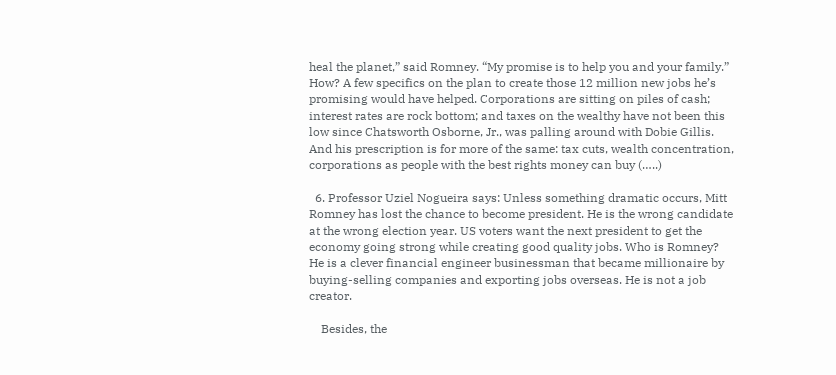heal the planet,” said Romney. “My promise is to help you and your family.” How? A few specifics on the plan to create those 12 million new jobs he’s promising would have helped. Corporations are sitting on piles of cash; interest rates are rock bottom; and taxes on the wealthy have not been this low since Chatsworth Osborne, Jr., was palling around with Dobie Gillis. And his prescription is for more of the same: tax cuts, wealth concentration, corporations as people with the best rights money can buy (…..)

  6. Professor Uziel Nogueira says: Unless something dramatic occurs, Mitt Romney has lost the chance to become president. He is the wrong candidate at the wrong election year. US voters want the next president to get the economy going strong while creating good quality jobs. Who is Romney? He is a clever financial engineer businessman that became millionaire by buying-selling companies and exporting jobs overseas. He is not a job creator.

    Besides, the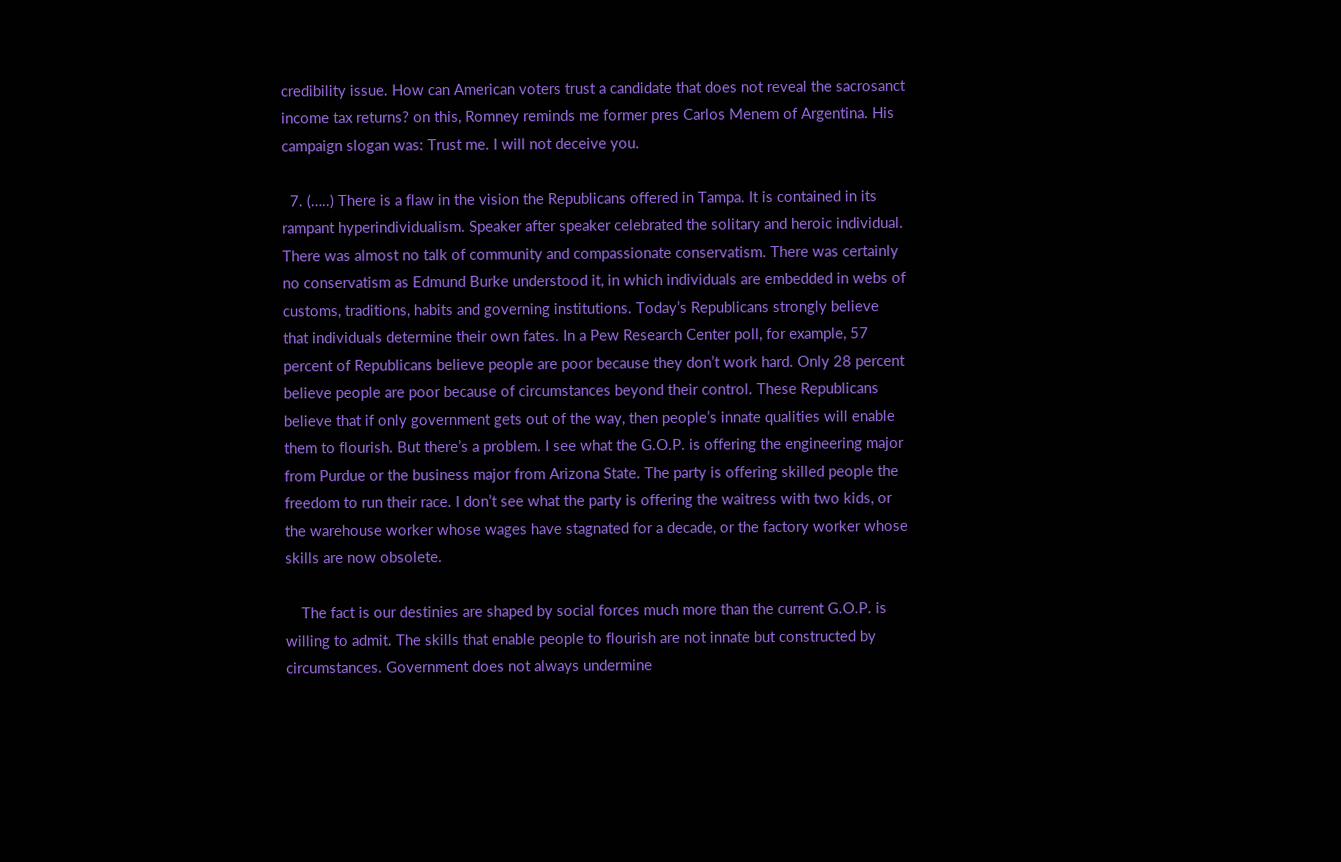credibility issue. How can American voters trust a candidate that does not reveal the sacrosanct income tax returns? on this, Romney reminds me former pres Carlos Menem of Argentina. His campaign slogan was: Trust me. I will not deceive you.

  7. (…..) There is a flaw in the vision the Republicans offered in Tampa. It is contained in its rampant hyperindividualism. Speaker after speaker celebrated the solitary and heroic individual. There was almost no talk of community and compassionate conservatism. There was certainly no conservatism as Edmund Burke understood it, in which individuals are embedded in webs of customs, traditions, habits and governing institutions. Today’s Republicans strongly believe that individuals determine their own fates. In a Pew Research Center poll, for example, 57 percent of Republicans believe people are poor because they don’t work hard. Only 28 percent believe people are poor because of circumstances beyond their control. These Republicans believe that if only government gets out of the way, then people’s innate qualities will enable them to flourish. But there’s a problem. I see what the G.O.P. is offering the engineering major from Purdue or the business major from Arizona State. The party is offering skilled people the freedom to run their race. I don’t see what the party is offering the waitress with two kids, or the warehouse worker whose wages have stagnated for a decade, or the factory worker whose skills are now obsolete.

    The fact is our destinies are shaped by social forces much more than the current G.O.P. is willing to admit. The skills that enable people to flourish are not innate but constructed by circumstances. Government does not always undermine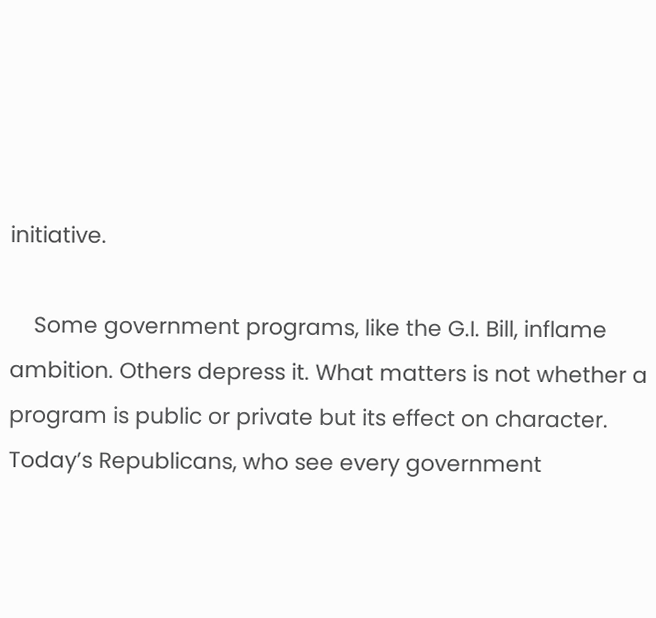initiative.

    Some government programs, like the G.I. Bill, inflame ambition. Others depress it. What matters is not whether a program is public or private but its effect on character. Today’s Republicans, who see every government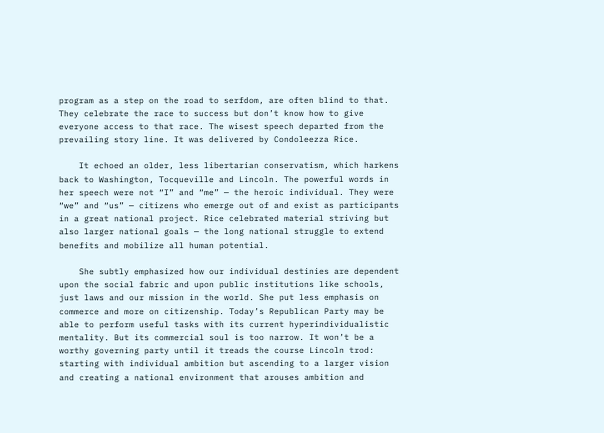program as a step on the road to serfdom, are often blind to that. They celebrate the race to success but don’t know how to give everyone access to that race. The wisest speech departed from the prevailing story line. It was delivered by Condoleezza Rice.

    It echoed an older, less libertarian conservatism, which harkens back to Washington, Tocqueville and Lincoln. The powerful words in her speech were not “I” and “me” — the heroic individual. They were “we” and “us” — citizens who emerge out of and exist as participants in a great national project. Rice celebrated material striving but also larger national goals — the long national struggle to extend benefits and mobilize all human potential.

    She subtly emphasized how our individual destinies are dependent upon the social fabric and upon public institutions like schools, just laws and our mission in the world. She put less emphasis on commerce and more on citizenship. Today’s Republican Party may be able to perform useful tasks with its current hyperindividualistic mentality. But its commercial soul is too narrow. It won’t be a worthy governing party until it treads the course Lincoln trod: starting with individual ambition but ascending to a larger vision and creating a national environment that arouses ambition and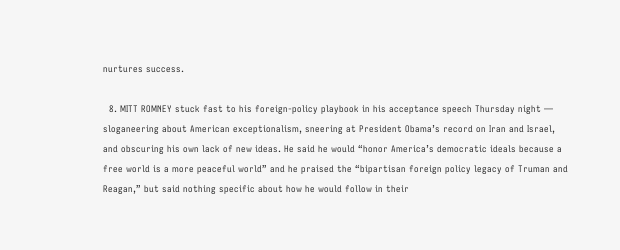nurtures success.

  8. MITT ROMNEY stuck fast to his foreign-policy playbook in his acceptance speech Thursday night — sloganeering about American exceptionalism, sneering at President Obama’s record on Iran and Israel, and obscuring his own lack of new ideas. He said he would “honor America’s democratic ideals because a free world is a more peaceful world” and he praised the “bipartisan foreign policy legacy of Truman and Reagan,” but said nothing specific about how he would follow in their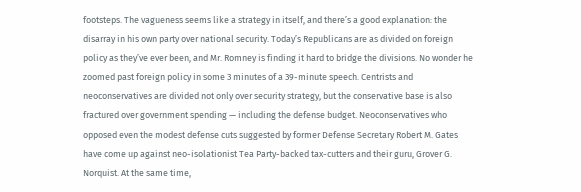footsteps. The vagueness seems like a strategy in itself, and there’s a good explanation: the disarray in his own party over national security. Today’s Republicans are as divided on foreign policy as they’ve ever been, and Mr. Romney is finding it hard to bridge the divisions. No wonder he zoomed past foreign policy in some 3 minutes of a 39-minute speech. Centrists and neoconservatives are divided not only over security strategy, but the conservative base is also fractured over government spending — including the defense budget. Neoconservatives who opposed even the modest defense cuts suggested by former Defense Secretary Robert M. Gates have come up against neo-isolationist Tea Party-backed tax-cutters and their guru, Grover G. Norquist. At the same time,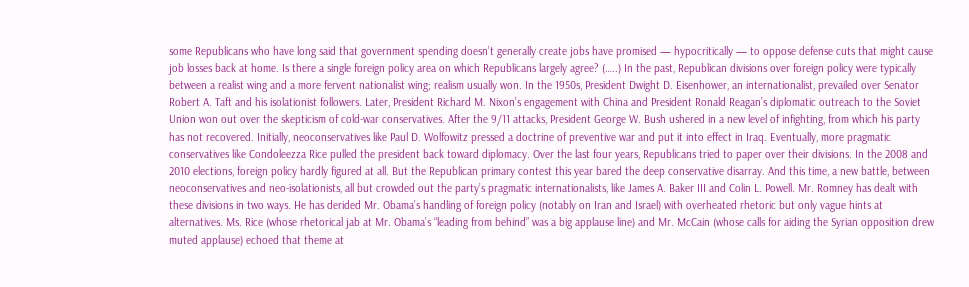some Republicans who have long said that government spending doesn’t generally create jobs have promised — hypocritically — to oppose defense cuts that might cause job losses back at home. Is there a single foreign policy area on which Republicans largely agree? (…..) In the past, Republican divisions over foreign policy were typically between a realist wing and a more fervent nationalist wing; realism usually won. In the 1950s, President Dwight D. Eisenhower, an internationalist, prevailed over Senator Robert A. Taft and his isolationist followers. Later, President Richard M. Nixon’s engagement with China and President Ronald Reagan’s diplomatic outreach to the Soviet Union won out over the skepticism of cold-war conservatives. After the 9/11 attacks, President George W. Bush ushered in a new level of infighting, from which his party has not recovered. Initially, neoconservatives like Paul D. Wolfowitz pressed a doctrine of preventive war and put it into effect in Iraq. Eventually, more pragmatic conservatives like Condoleezza Rice pulled the president back toward diplomacy. Over the last four years, Republicans tried to paper over their divisions. In the 2008 and 2010 elections, foreign policy hardly figured at all. But the Republican primary contest this year bared the deep conservative disarray. And this time, a new battle, between neoconservatives and neo-isolationists, all but crowded out the party’s pragmatic internationalists, like James A. Baker III and Colin L. Powell. Mr. Romney has dealt with these divisions in two ways. He has derided Mr. Obama’s handling of foreign policy (notably on Iran and Israel) with overheated rhetoric but only vague hints at alternatives. Ms. Rice (whose rhetorical jab at Mr. Obama’s “leading from behind” was a big applause line) and Mr. McCain (whose calls for aiding the Syrian opposition drew muted applause) echoed that theme at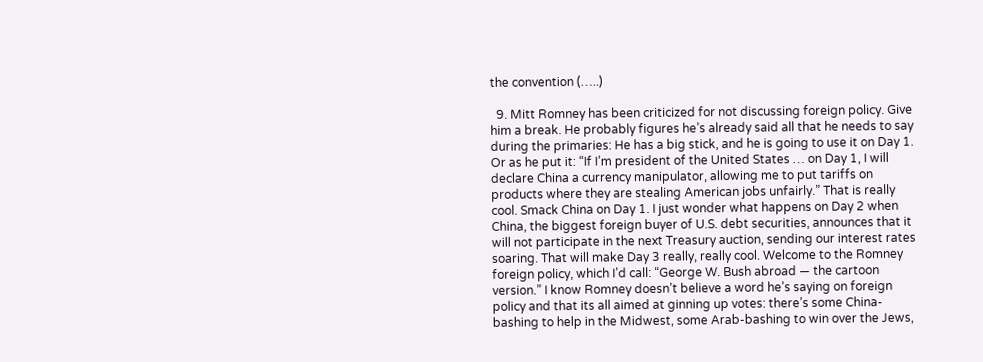the convention (…..)

  9. Mitt Romney has been criticized for not discussing foreign policy. Give him a break. He probably figures he’s already said all that he needs to say during the primaries: He has a big stick, and he is going to use it on Day 1. Or as he put it: “If I’m president of the United States … on Day 1, I will declare China a currency manipulator, allowing me to put tariffs on products where they are stealing American jobs unfairly.” That is really cool. Smack China on Day 1. I just wonder what happens on Day 2 when China, the biggest foreign buyer of U.S. debt securities, announces that it will not participate in the next Treasury auction, sending our interest rates soaring. That will make Day 3 really, really cool. Welcome to the Romney foreign policy, which I’d call: “George W. Bush abroad — the cartoon version.” I know Romney doesn’t believe a word he’s saying on foreign policy and that its all aimed at ginning up votes: there’s some China-bashing to help in the Midwest, some Arab-bashing to win over the Jews,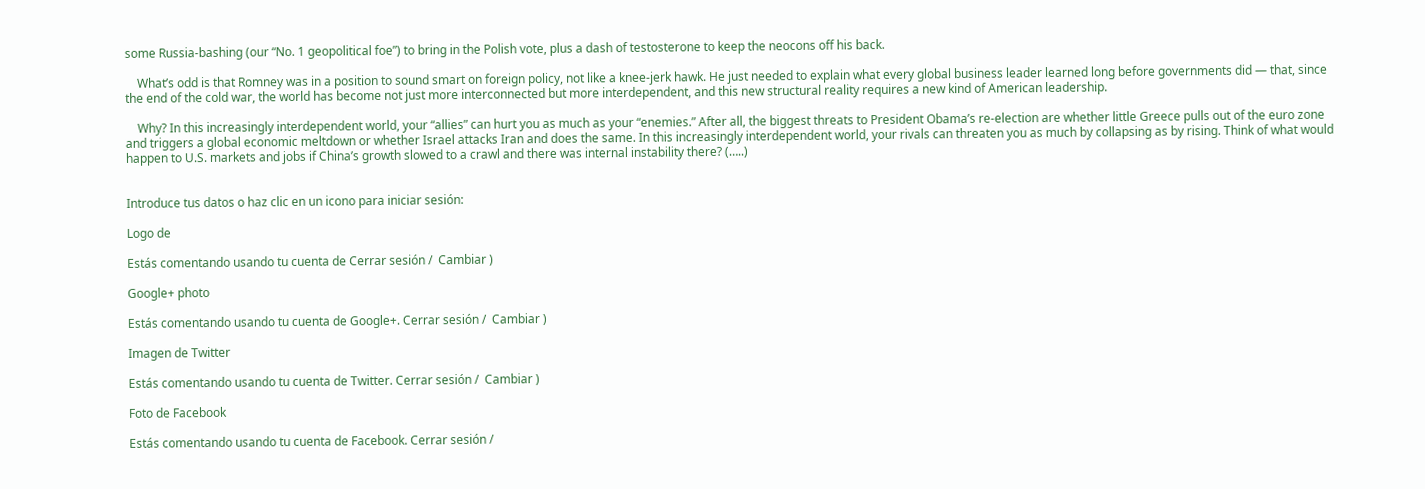some Russia-bashing (our “No. 1 geopolitical foe”) to bring in the Polish vote, plus a dash of testosterone to keep the neocons off his back.

    What’s odd is that Romney was in a position to sound smart on foreign policy, not like a knee-jerk hawk. He just needed to explain what every global business leader learned long before governments did — that, since the end of the cold war, the world has become not just more interconnected but more interdependent, and this new structural reality requires a new kind of American leadership.

    Why? In this increasingly interdependent world, your “allies” can hurt you as much as your “enemies.” After all, the biggest threats to President Obama’s re-election are whether little Greece pulls out of the euro zone and triggers a global economic meltdown or whether Israel attacks Iran and does the same. In this increasingly interdependent world, your rivals can threaten you as much by collapsing as by rising. Think of what would happen to U.S. markets and jobs if China’s growth slowed to a crawl and there was internal instability there? (…..)


Introduce tus datos o haz clic en un icono para iniciar sesión:

Logo de

Estás comentando usando tu cuenta de Cerrar sesión /  Cambiar )

Google+ photo

Estás comentando usando tu cuenta de Google+. Cerrar sesión /  Cambiar )

Imagen de Twitter

Estás comentando usando tu cuenta de Twitter. Cerrar sesión /  Cambiar )

Foto de Facebook

Estás comentando usando tu cuenta de Facebook. Cerrar sesión /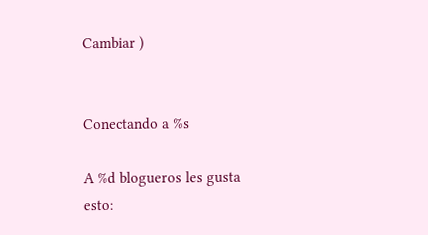Cambiar )


Conectando a %s

A %d blogueros les gusta esto: